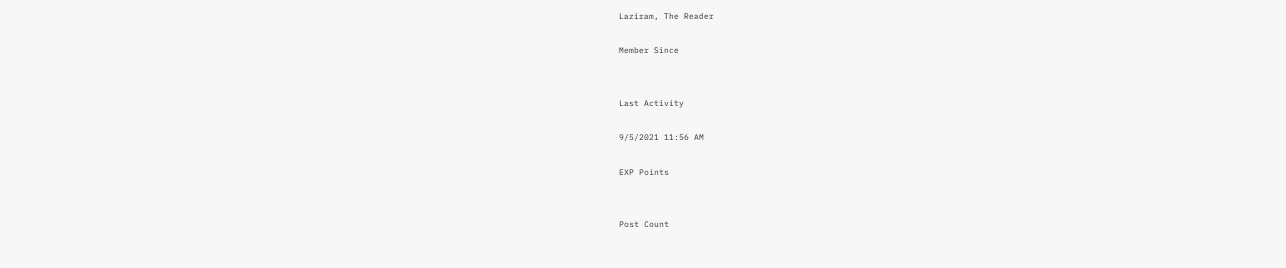Laziram, The Reader

Member Since


Last Activity

9/5/2021 11:56 AM

EXP Points


Post Count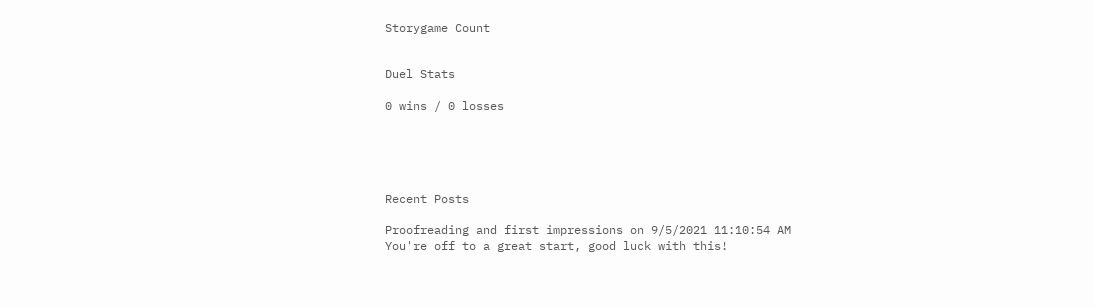Storygame Count


Duel Stats

0 wins / 0 losses





Recent Posts

Proofreading and first impressions on 9/5/2021 11:10:54 AM
You're off to a great start, good luck with this!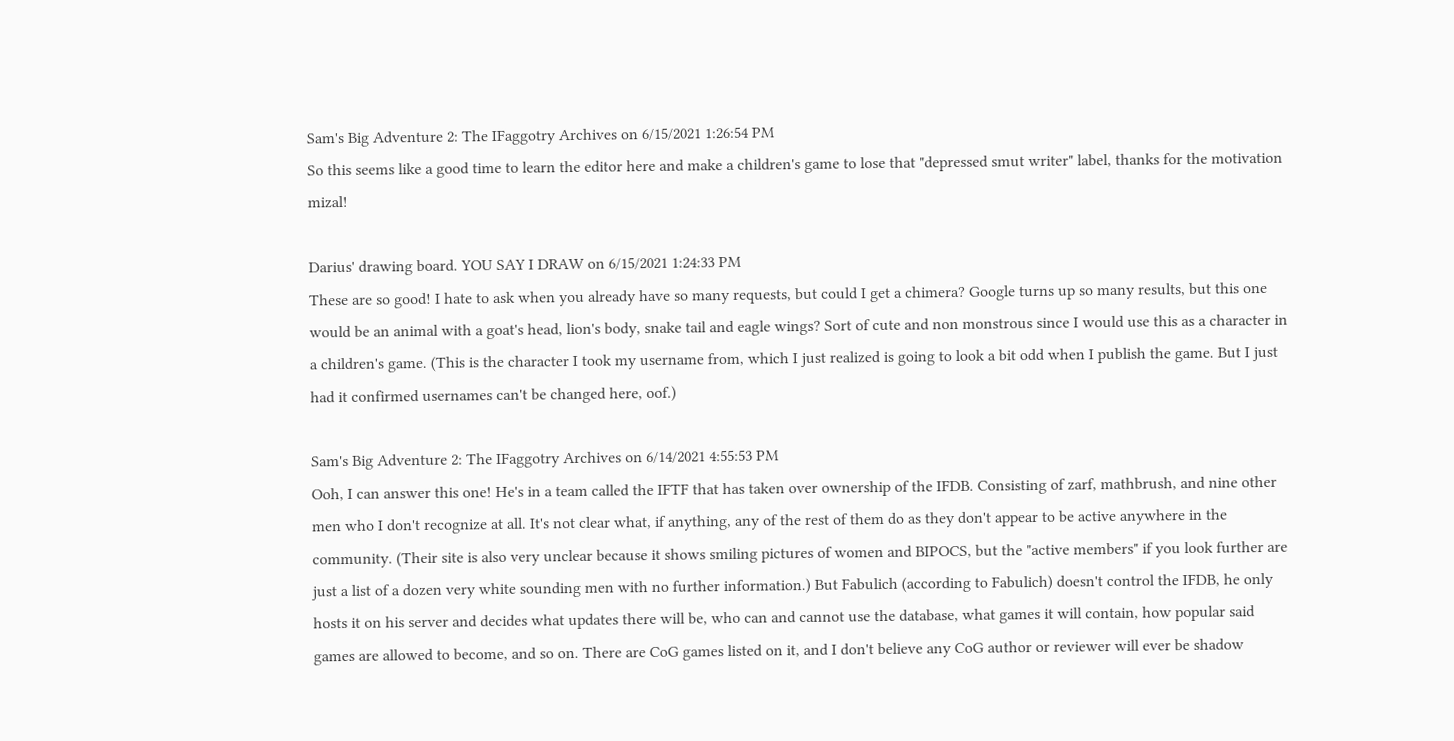Sam's Big Adventure 2: The IFaggotry Archives on 6/15/2021 1:26:54 PM
So this seems like a good time to learn the editor here and make a children's game to lose that "depressed smut writer" label, thanks for the motivation mizal!

Darius' drawing board. YOU SAY I DRAW on 6/15/2021 1:24:33 PM
These are so good! I hate to ask when you already have so many requests, but could I get a chimera? Google turns up so many results, but this one would be an animal with a goat's head, lion's body, snake tail and eagle wings? Sort of cute and non monstrous since I would use this as a character in a children's game. (This is the character I took my username from, which I just realized is going to look a bit odd when I publish the game. But I just had it confirmed usernames can't be changed here, oof.)

Sam's Big Adventure 2: The IFaggotry Archives on 6/14/2021 4:55:53 PM
Ooh, I can answer this one! He's in a team called the IFTF that has taken over ownership of the IFDB. Consisting of zarf, mathbrush, and nine other men who I don't recognize at all. It's not clear what, if anything, any of the rest of them do as they don't appear to be active anywhere in the community. (Their site is also very unclear because it shows smiling pictures of women and BIPOCS, but the "active members" if you look further are just a list of a dozen very white sounding men with no further information.) But Fabulich (according to Fabulich) doesn't control the IFDB, he only hosts it on his server and decides what updates there will be, who can and cannot use the database, what games it will contain, how popular said games are allowed to become, and so on. There are CoG games listed on it, and I don't believe any CoG author or reviewer will ever be shadow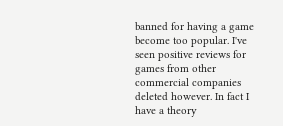banned for having a game become too popular. I've seen positive reviews for games from other commercial companies deleted however. In fact I have a theory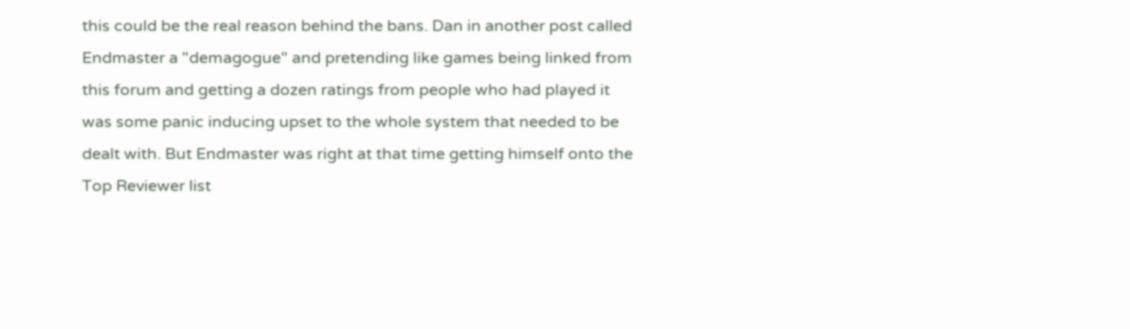this could be the real reason behind the bans. Dan in another post called Endmaster a "demagogue" and pretending like games being linked from this forum and getting a dozen ratings from people who had played it was some panic inducing upset to the whole system that needed to be dealt with. But Endmaster was right at that time getting himself onto the Top Reviewer list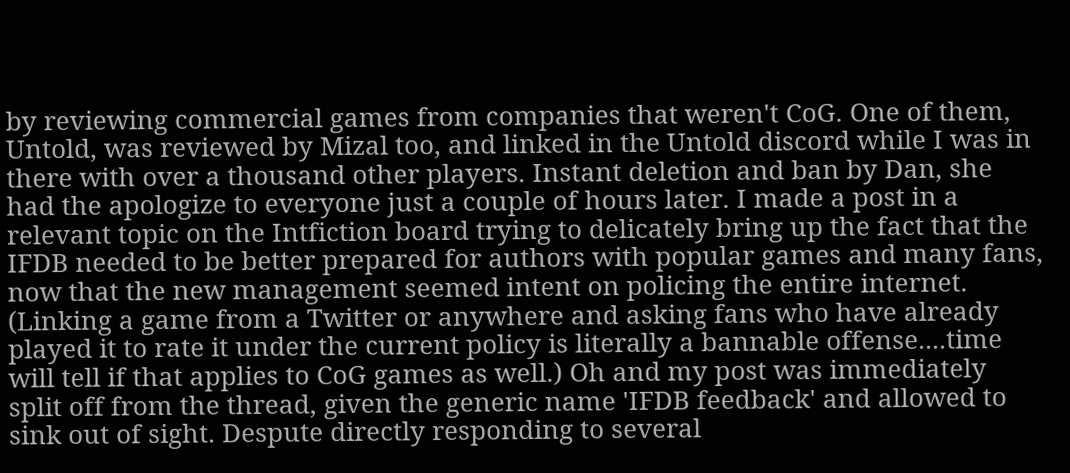by reviewing commercial games from companies that weren't CoG. One of them, Untold, was reviewed by Mizal too, and linked in the Untold discord while I was in there with over a thousand other players. Instant deletion and ban by Dan, she had the apologize to everyone just a couple of hours later. I made a post in a relevant topic on the Intfiction board trying to delicately bring up the fact that the IFDB needed to be better prepared for authors with popular games and many fans, now that the new management seemed intent on policing the entire internet. (Linking a game from a Twitter or anywhere and asking fans who have already played it to rate it under the current policy is literally a bannable offense....time will tell if that applies to CoG games as well.) Oh and my post was immediately split off from the thread, given the generic name 'IFDB feedback' and allowed to sink out of sight. Despute directly responding to several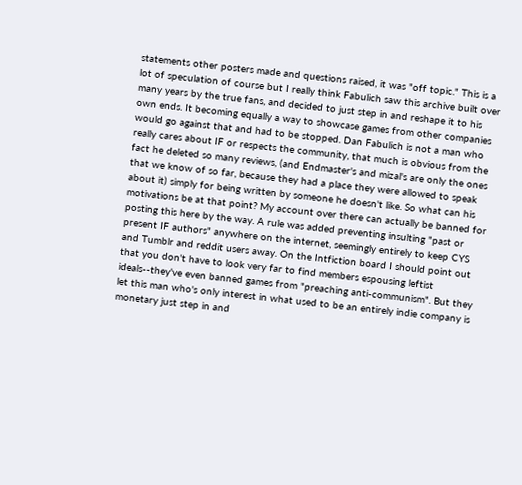statements other posters made and questions raised, it was "off topic." This is a lot of speculation of course but I really think Fabulich saw this archive built over many years by the true fans, and decided to just step in and reshape it to his own ends. It becoming equally a way to showcase games from other companies would go against that and had to be stopped. Dan Fabulich is not a man who really cares about IF or respects the community, that much is obvious from the fact he deleted so many reviews, (and Endmaster's and mizal's are only the ones that we know of so far, because they had a place they were allowed to speak about it) simply for being written by someone he doesn't like. So what can his motivations be at that point? My account over there can actually be banned for posting this here by the way. A rule was added preventing insulting "past or present IF authors" anywhere on the internet, seemingly entirely to keep CYS and Tumblr and reddit users away. On the Intfiction board I should point out that you don't have to look very far to find members espousing leftist ideals--they've even banned games from "preaching anti-communism". But they let this man who's only interest in what used to be an entirely indie company is monetary just step in and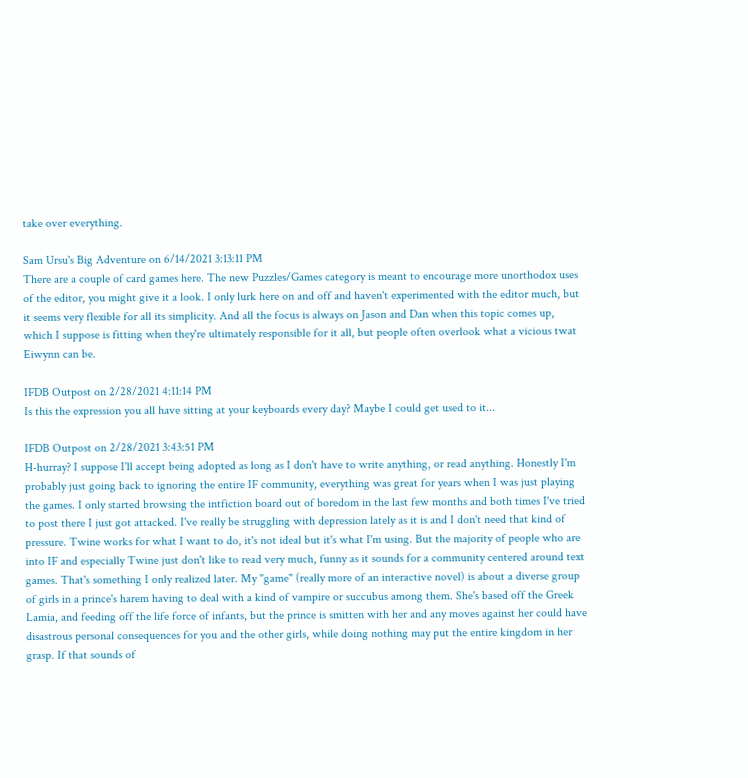take over everything.

Sam Ursu's Big Adventure on 6/14/2021 3:13:11 PM
There are a couple of card games here. The new Puzzles/Games category is meant to encourage more unorthodox uses of the editor, you might give it a look. I only lurk here on and off and haven't experimented with the editor much, but it seems very flexible for all its simplicity. And all the focus is always on Jason and Dan when this topic comes up, which I suppose is fitting when they're ultimately responsible for it all, but people often overlook what a vicious twat Eiwynn can be.

IFDB Outpost on 2/28/2021 4:11:14 PM
Is this the expression you all have sitting at your keyboards every day? Maybe I could get used to it...

IFDB Outpost on 2/28/2021 3:43:51 PM
H-hurray? I suppose I'll accept being adopted as long as I don't have to write anything, or read anything. Honestly I'm probably just going back to ignoring the entire IF community, everything was great for years when I was just playing the games. I only started browsing the intfiction board out of boredom in the last few months and both times I've tried to post there I just got attacked. I've really be struggling with depression lately as it is and I don't need that kind of pressure. Twine works for what I want to do, it's not ideal but it's what I'm using. But the majority of people who are into IF and especially Twine just don't like to read very much, funny as it sounds for a community centered around text games. That's something I only realized later. My "game" (really more of an interactive novel) is about a diverse group of girls in a prince's harem having to deal with a kind of vampire or succubus among them. She's based off the Greek Lamia, and feeding off the life force of infants, but the prince is smitten with her and any moves against her could have disastrous personal consequences for you and the other girls, while doing nothing may put the entire kingdom in her grasp. If that sounds of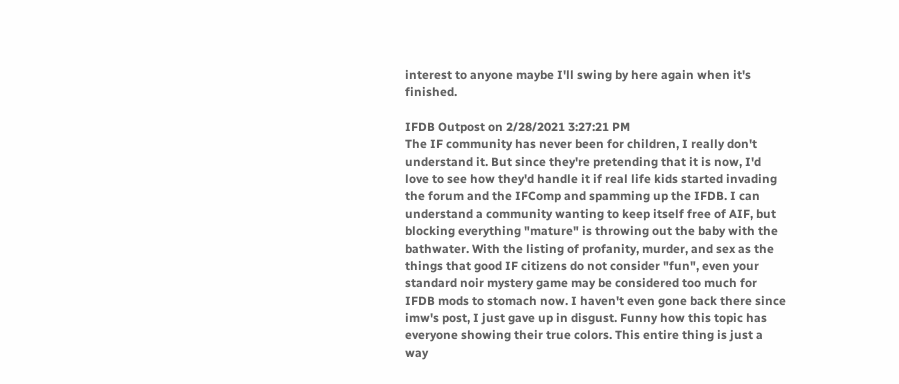interest to anyone maybe I'll swing by here again when it's finished.

IFDB Outpost on 2/28/2021 3:27:21 PM
The IF community has never been for children, I really don't understand it. But since they're pretending that it is now, I'd love to see how they'd handle it if real life kids started invading the forum and the IFComp and spamming up the IFDB. I can understand a community wanting to keep itself free of AIF, but blocking everything "mature" is throwing out the baby with the bathwater. With the listing of profanity, murder, and sex as the things that good IF citizens do not consider "fun", even your standard noir mystery game may be considered too much for IFDB mods to stomach now. I haven't even gone back there since imw's post, I just gave up in disgust. Funny how this topic has everyone showing their true colors. This entire thing is just a way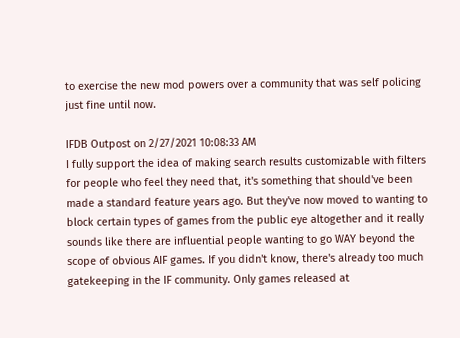to exercise the new mod powers over a community that was self policing just fine until now.

IFDB Outpost on 2/27/2021 10:08:33 AM
I fully support the idea of making search results customizable with filters for people who feel they need that, it's something that should've been made a standard feature years ago. But they've now moved to wanting to block certain types of games from the public eye altogether and it really sounds like there are influential people wanting to go WAY beyond the scope of obvious AIF games. If you didn't know, there's already too much gatekeeping in the IF community. Only games released at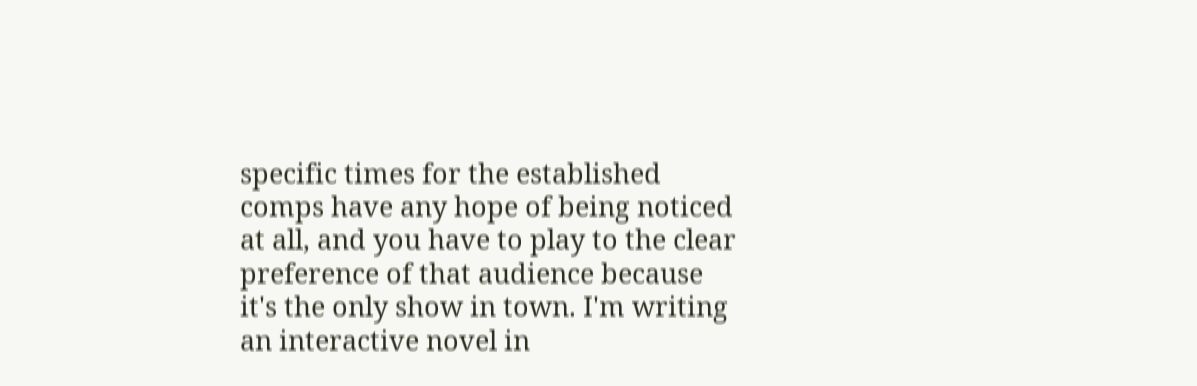specific times for the established comps have any hope of being noticed at all, and you have to play to the clear preference of that audience because it's the only show in town. I'm writing an interactive novel in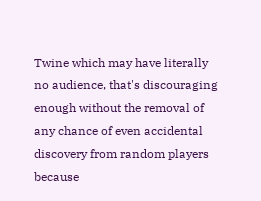Twine which may have literally no audience, that's discouraging enough without the removal of any chance of even accidental discovery from random players because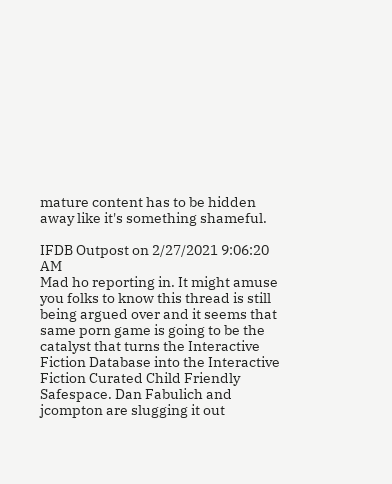mature content has to be hidden away like it's something shameful.

IFDB Outpost on 2/27/2021 9:06:20 AM
Mad ho reporting in. It might amuse you folks to know this thread is still being argued over and it seems that same porn game is going to be the catalyst that turns the Interactive Fiction Database into the Interactive Fiction Curated Child Friendly Safespace. Dan Fabulich and jcompton are slugging it out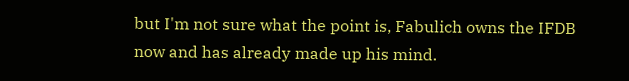but I'm not sure what the point is, Fabulich owns the IFDB now and has already made up his mind.